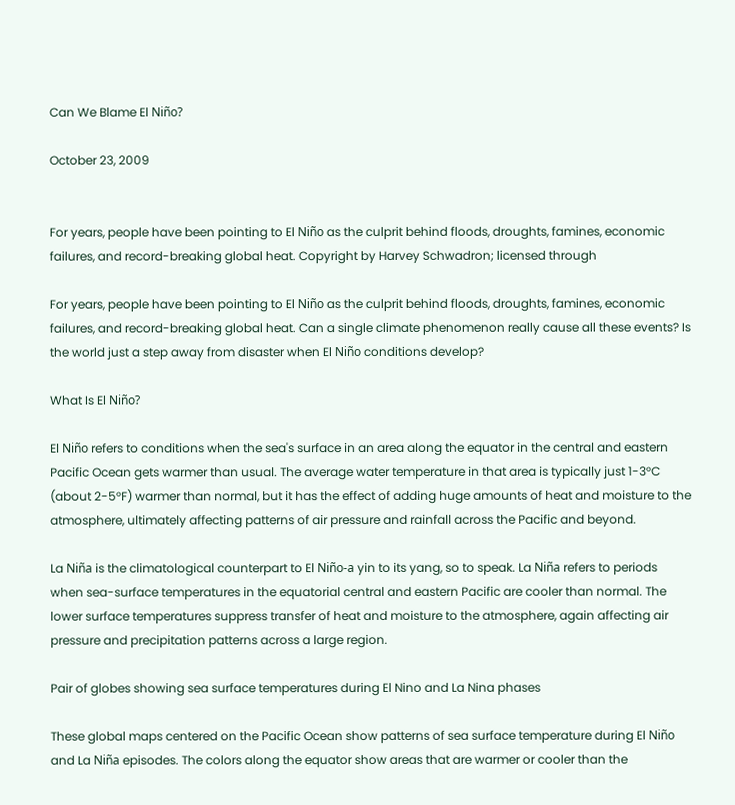Can We Blame El Niño?

October 23, 2009


For years, people have been pointing to El Niño as the culprit behind floods, droughts, famines, economic failures, and record-breaking global heat. Copyright by Harvey Schwadron; licensed through

For years, people have been pointing to El Niño as the culprit behind floods, droughts, famines, economic failures, and record-breaking global heat. Can a single climate phenomenon really cause all these events? Is the world just a step away from disaster when El Niño conditions develop?

What Is El Niño?

El Niño refers to conditions when the sea's surface in an area along the equator in the central and eastern Pacific Ocean gets warmer than usual. The average water temperature in that area is typically just 1-3°C (about 2-5°F) warmer than normal, but it has the effect of adding huge amounts of heat and moisture to the atmosphere, ultimately affecting patterns of air pressure and rainfall across the Pacific and beyond.

La Niña is the climatological counterpart to El Niño-a yin to its yang, so to speak. La Niña refers to periods when sea-surface temperatures in the equatorial central and eastern Pacific are cooler than normal. The lower surface temperatures suppress transfer of heat and moisture to the atmosphere, again affecting air pressure and precipitation patterns across a large region.

Pair of globes showing sea surface temperatures during El Nino and La Nina phases

These global maps centered on the Pacific Ocean show patterns of sea surface temperature during El Niño and La Niña episodes. The colors along the equator show areas that are warmer or cooler than the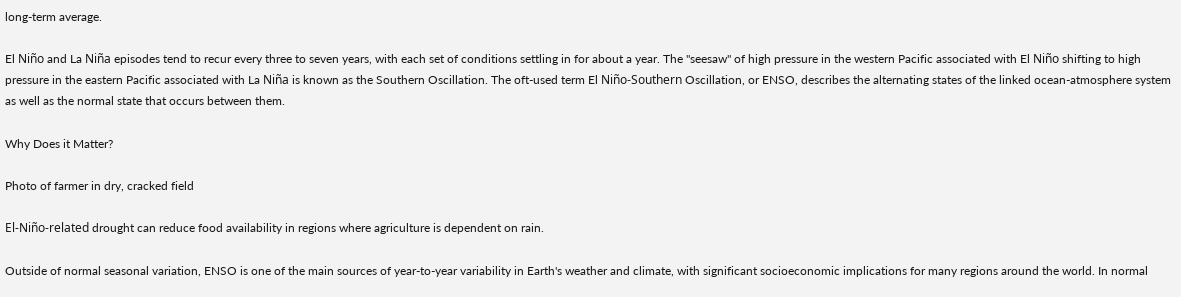long-term average.

El Niño and La Niña episodes tend to recur every three to seven years, with each set of conditions settling in for about a year. The "seesaw" of high pressure in the western Pacific associated with El Niño shifting to high pressure in the eastern Pacific associated with La Niña is known as the Southern Oscillation. The oft-used term El Niño-Southern Oscillation, or ENSO, describes the alternating states of the linked ocean-atmosphere system as well as the normal state that occurs between them.

Why Does it Matter?

Photo of farmer in dry, cracked field

El-Niño-related drought can reduce food availability in regions where agriculture is dependent on rain.

Outside of normal seasonal variation, ENSO is one of the main sources of year-to-year variability in Earth's weather and climate, with significant socioeconomic implications for many regions around the world. In normal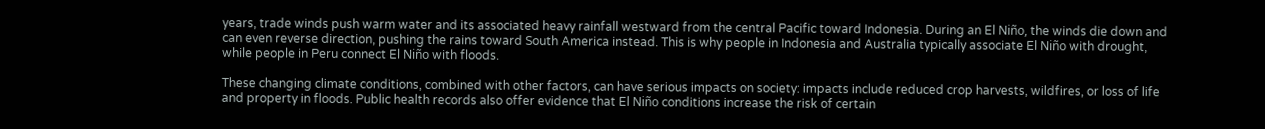years, trade winds push warm water and its associated heavy rainfall westward from the central Pacific toward Indonesia. During an El Niño, the winds die down and can even reverse direction, pushing the rains toward South America instead. This is why people in Indonesia and Australia typically associate El Niño with drought, while people in Peru connect El Niño with floods.

These changing climate conditions, combined with other factors, can have serious impacts on society: impacts include reduced crop harvests, wildfires, or loss of life and property in floods. Public health records also offer evidence that El Niño conditions increase the risk of certain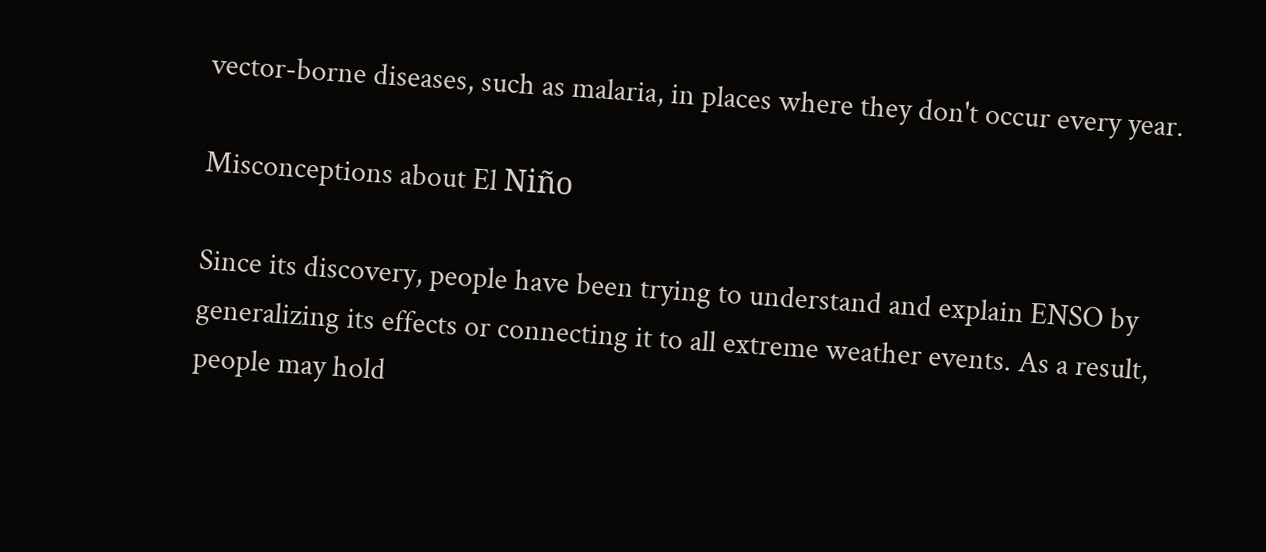vector-borne diseases, such as malaria, in places where they don't occur every year.

Misconceptions about El Niño

Since its discovery, people have been trying to understand and explain ENSO by generalizing its effects or connecting it to all extreme weather events. As a result, people may hold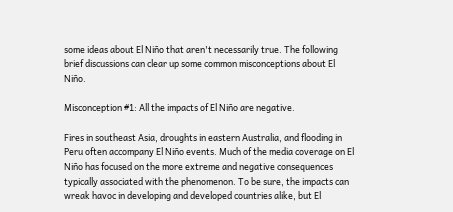some ideas about El Niño that aren't necessarily true. The following brief discussions can clear up some common misconceptions about El Niño.

Misconception #1: All the impacts of El Niño are negative.

Fires in southeast Asia, droughts in eastern Australia, and flooding in Peru often accompany El Niño events. Much of the media coverage on El Niño has focused on the more extreme and negative consequences typically associated with the phenomenon. To be sure, the impacts can wreak havoc in developing and developed countries alike, but El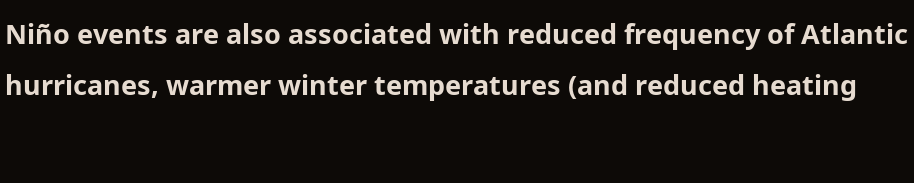Niño events are also associated with reduced frequency of Atlantic hurricanes, warmer winter temperatures (and reduced heating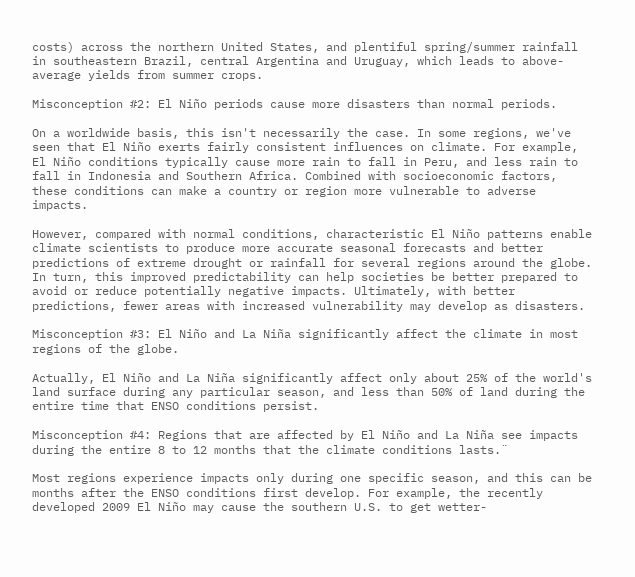costs) across the northern United States, and plentiful spring/summer rainfall in southeastern Brazil, central Argentina and Uruguay, which leads to above-average yields from summer crops.

Misconception #2: El Niño periods cause more disasters than normal periods.

On a worldwide basis, this isn't necessarily the case. In some regions, we've seen that El Niño exerts fairly consistent influences on climate. For example, El Niño conditions typically cause more rain to fall in Peru, and less rain to fall in Indonesia and Southern Africa. Combined with socioeconomic factors, these conditions can make a country or region more vulnerable to adverse impacts.

However, compared with normal conditions, characteristic El Niño patterns enable climate scientists to produce more accurate seasonal forecasts and better predictions of extreme drought or rainfall for several regions around the globe. In turn, this improved predictability can help societies be better prepared to avoid or reduce potentially negative impacts. Ultimately, with better predictions, fewer areas with increased vulnerability may develop as disasters.

Misconception #3: El Niño and La Niña significantly affect the climate in most regions of the globe.

Actually, El Niño and La Niña significantly affect only about 25% of the world's land surface during any particular season, and less than 50% of land during the entire time that ENSO conditions persist.

Misconception #4: Regions that are affected by El Niño and La Niña see impacts during the entire 8 to 12 months that the climate conditions lasts.¨

Most regions experience impacts only during one specific season, and this can be months after the ENSO conditions first develop. For example, the recently developed 2009 El Niño may cause the southern U.S. to get wetter-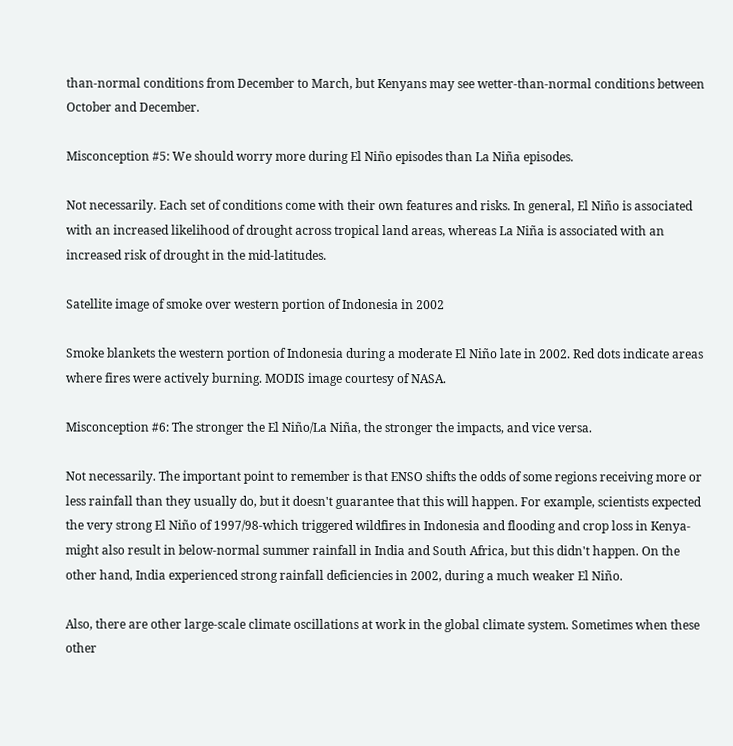than-normal conditions from December to March, but Kenyans may see wetter-than-normal conditions between October and December.

Misconception #5: We should worry more during El Niño episodes than La Niña episodes.

Not necessarily. Each set of conditions come with their own features and risks. In general, El Niño is associated with an increased likelihood of drought across tropical land areas, whereas La Niña is associated with an increased risk of drought in the mid-latitudes.

Satellite image of smoke over western portion of Indonesia in 2002

Smoke blankets the western portion of Indonesia during a moderate El Niño late in 2002. Red dots indicate areas where fires were actively burning. MODIS image courtesy of NASA.

Misconception #6: The stronger the El Niño/La Niña, the stronger the impacts, and vice versa.

Not necessarily. The important point to remember is that ENSO shifts the odds of some regions receiving more or less rainfall than they usually do, but it doesn't guarantee that this will happen. For example, scientists expected the very strong El Niño of 1997/98-which triggered wildfires in Indonesia and flooding and crop loss in Kenya-might also result in below-normal summer rainfall in India and South Africa, but this didn't happen. On the other hand, India experienced strong rainfall deficiencies in 2002, during a much weaker El Niño.

Also, there are other large-scale climate oscillations at work in the global climate system. Sometimes when these other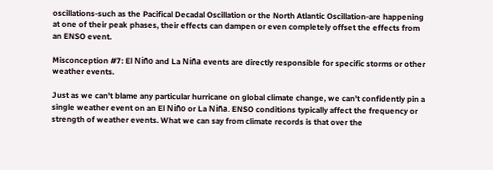oscillations-such as the Pacifical Decadal Oscillation or the North Atlantic Oscillation-are happening at one of their peak phases, their effects can dampen or even completely offset the effects from an ENSO event.

Misconception #7: El Niño and La Niña events are directly responsible for specific storms or other weather events.

Just as we can't blame any particular hurricane on global climate change, we can't confidently pin a single weather event on an El Niño or La Niña. ENSO conditions typically affect the frequency or strength of weather events. What we can say from climate records is that over the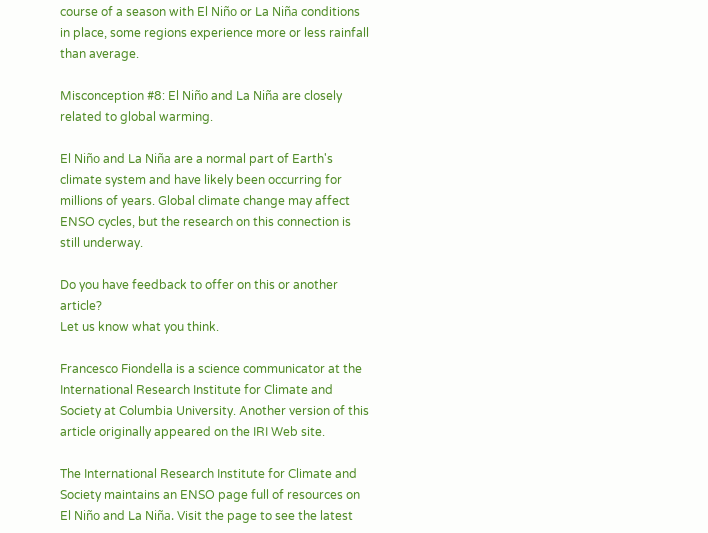course of a season with El Niño or La Niña conditions in place, some regions experience more or less rainfall than average.

Misconception #8: El Niño and La Niña are closely related to global warming.

El Niño and La Niña are a normal part of Earth's climate system and have likely been occurring for millions of years. Global climate change may affect ENSO cycles, but the research on this connection is still underway.

Do you have feedback to offer on this or another article?
Let us know what you think.

Francesco Fiondella is a science communicator at the International Research Institute for Climate and Society at Columbia University. Another version of this article originally appeared on the IRI Web site.

The International Research Institute for Climate and Society maintains an ENSO page full of resources on El Niño and La Niña. Visit the page to see the latest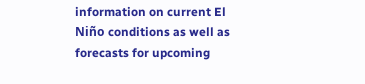information on current El Niño conditions as well as forecasts for upcoming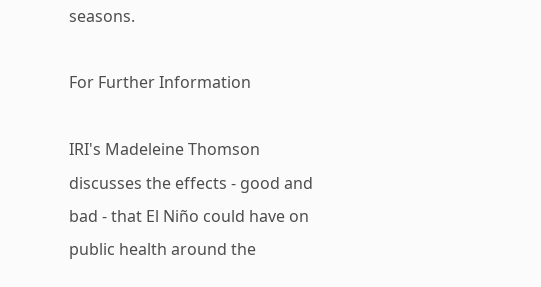seasons.

For Further Information

IRI's Madeleine Thomson discusses the effects - good and bad - that El Niño could have on public health around the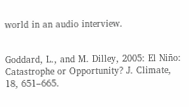world in an audio interview.


Goddard, L., and M. Dilley, 2005: El Niño: Catastrophe or Opportunity? J. Climate, 18, 651–665.